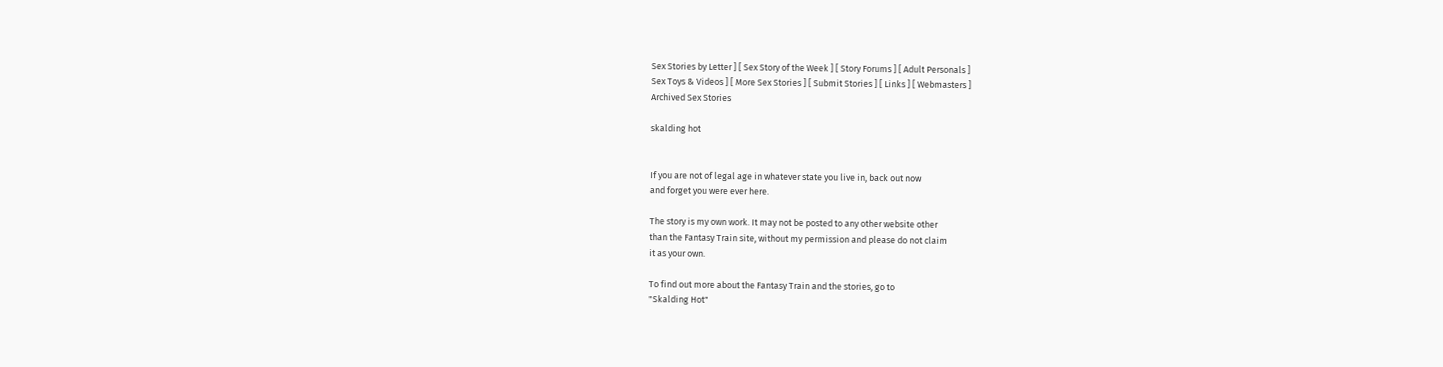Sex Stories by Letter ] [ Sex Story of the Week ] [ Story Forums ] [ Adult Personals ]
Sex Toys & Videos ] [ More Sex Stories ] [ Submit Stories ] [ Links ] [ Webmasters ]
Archived Sex Stories

skalding hot


If you are not of legal age in whatever state you live in, back out now
and forget you were ever here.

The story is my own work. It may not be posted to any other website other
than the Fantasy Train site, without my permission and please do not claim
it as your own.

To find out more about the Fantasy Train and the stories, go to
"Skalding Hot"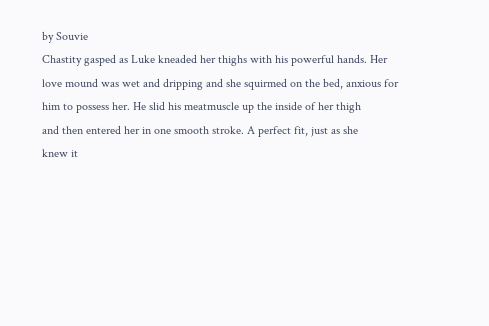by Souvie
Chastity gasped as Luke kneaded her thighs with his powerful hands. Her
love mound was wet and dripping and she squirmed on the bed, anxious for
him to possess her. He slid his meatmuscle up the inside of her thigh
and then entered her in one smooth stroke. A perfect fit, just as she
knew it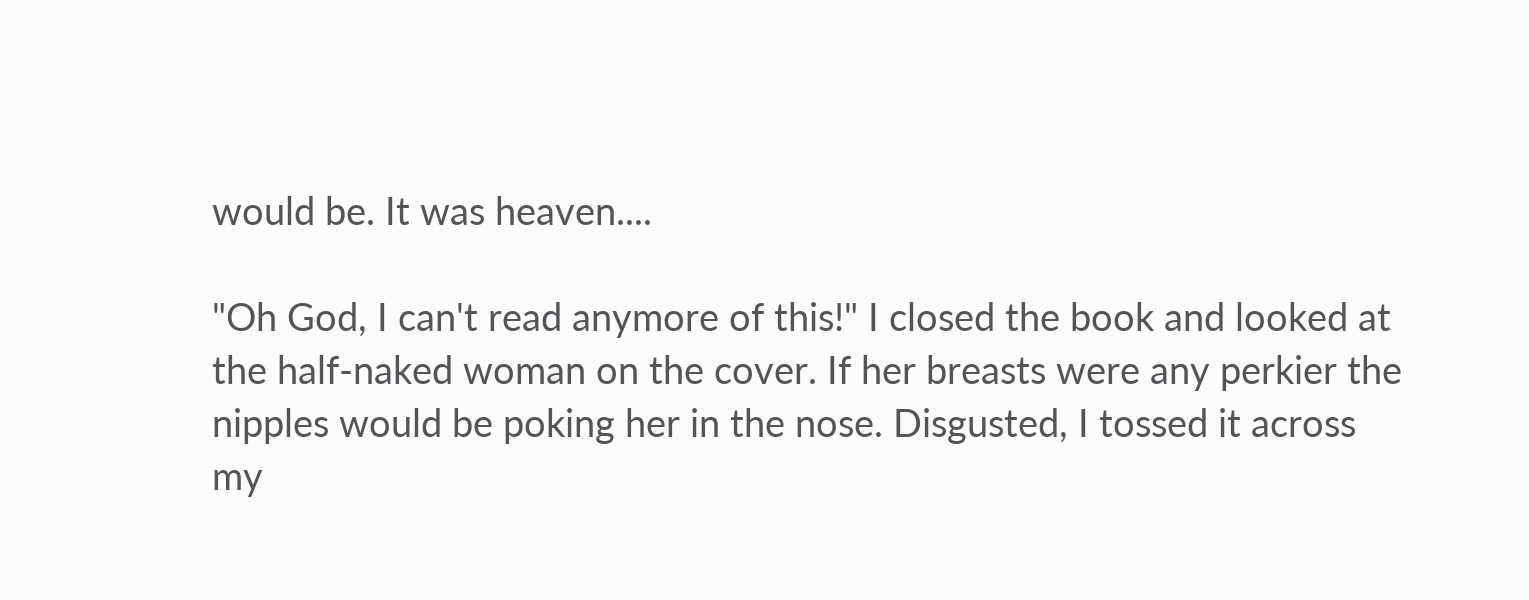would be. It was heaven....

"Oh God, I can't read anymore of this!" I closed the book and looked at
the half-naked woman on the cover. If her breasts were any perkier the
nipples would be poking her in the nose. Disgusted, I tossed it across
my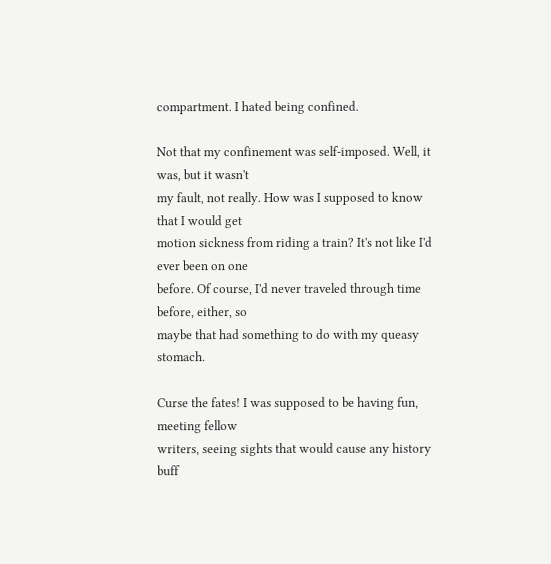compartment. I hated being confined.

Not that my confinement was self-imposed. Well, it was, but it wasn't
my fault, not really. How was I supposed to know that I would get
motion sickness from riding a train? It's not like I'd ever been on one
before. Of course, I'd never traveled through time before, either, so
maybe that had something to do with my queasy stomach.

Curse the fates! I was supposed to be having fun, meeting fellow
writers, seeing sights that would cause any history buff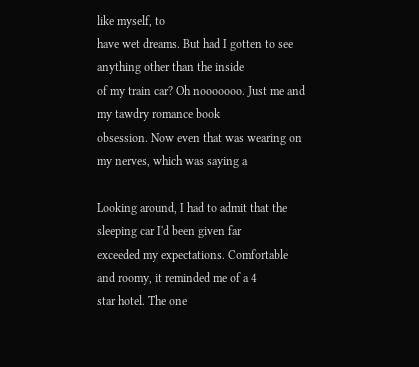like myself, to
have wet dreams. But had I gotten to see anything other than the inside
of my train car? Oh nooooooo. Just me and my tawdry romance book
obsession. Now even that was wearing on my nerves, which was saying a

Looking around, I had to admit that the sleeping car I'd been given far
exceeded my expectations. Comfortable and roomy, it reminded me of a 4
star hotel. The one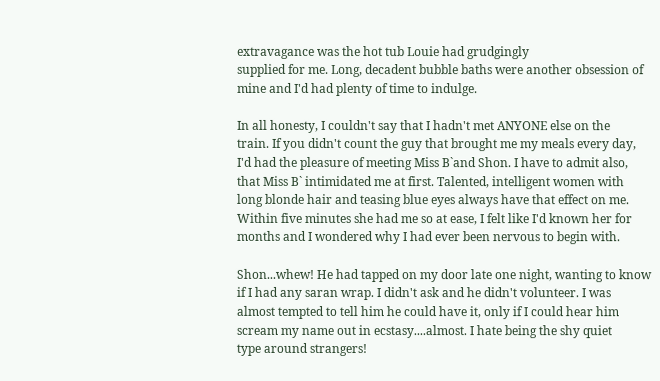extravagance was the hot tub Louie had grudgingly
supplied for me. Long, decadent bubble baths were another obsession of
mine and I'd had plenty of time to indulge.

In all honesty, I couldn't say that I hadn't met ANYONE else on the
train. If you didn't count the guy that brought me my meals every day,
I'd had the pleasure of meeting Miss B`and Shon. I have to admit also,
that Miss B` intimidated me at first. Talented, intelligent women with
long blonde hair and teasing blue eyes always have that effect on me.
Within five minutes she had me so at ease, I felt like I'd known her for
months and I wondered why I had ever been nervous to begin with.

Shon...whew! He had tapped on my door late one night, wanting to know
if I had any saran wrap. I didn't ask and he didn't volunteer. I was
almost tempted to tell him he could have it, only if I could hear him
scream my name out in ecstasy....almost. I hate being the shy quiet
type around strangers!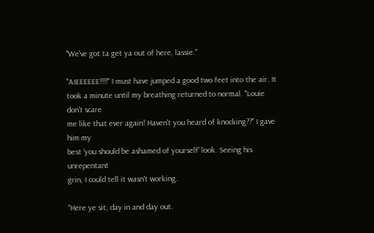"We've got ta get ya out of here, lassie."

"AIEEEEEE!!!!" I must have jumped a good two feet into the air. It
took a minute until my breathing returned to normal. "Louie don't scare
me like that ever again! Haven't you heard of knocking??" I gave him my
best 'you should be ashamed of yourself' look. Seeing his unrepentant
grin, I could tell it wasn't working.

"Here ye sit, day in and day out.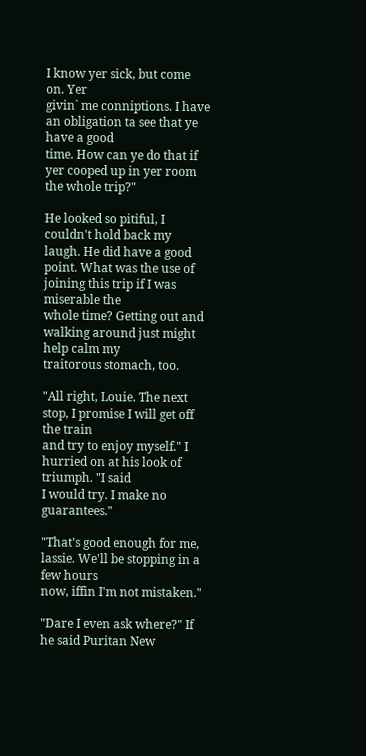I know yer sick, but come on. Yer
givin` me conniptions. I have an obligation ta see that ye have a good
time. How can ye do that if yer cooped up in yer room the whole trip?"

He looked so pitiful, I couldn't hold back my laugh. He did have a good
point. What was the use of joining this trip if I was miserable the
whole time? Getting out and walking around just might help calm my
traitorous stomach, too.

"All right, Louie. The next stop, I promise I will get off the train
and try to enjoy myself." I hurried on at his look of triumph. "I said
I would try. I make no guarantees."

"That's good enough for me, lassie. We'll be stopping in a few hours
now, iffin I'm not mistaken."

"Dare I even ask where?" If he said Puritan New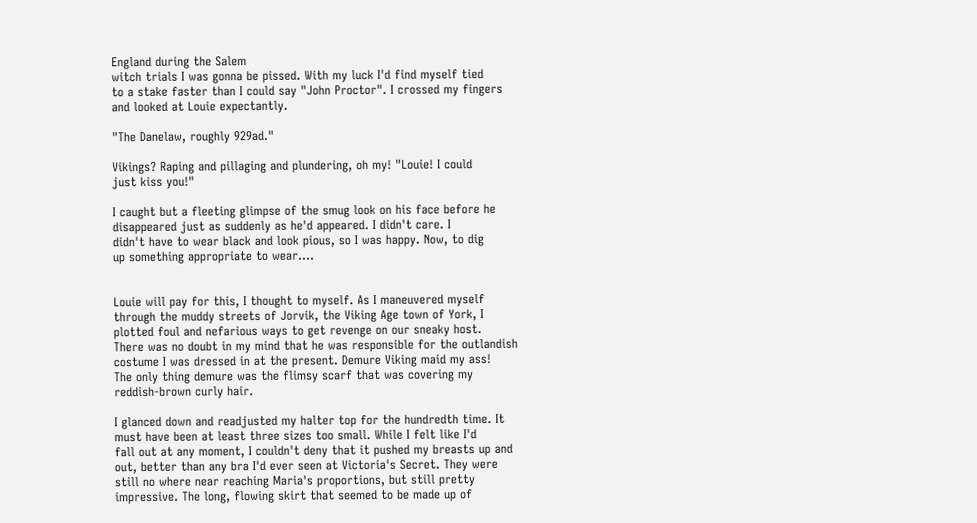England during the Salem
witch trials I was gonna be pissed. With my luck I'd find myself tied
to a stake faster than I could say "John Proctor". I crossed my fingers
and looked at Louie expectantly.

"The Danelaw, roughly 929ad."

Vikings? Raping and pillaging and plundering, oh my! "Louie! I could
just kiss you!"

I caught but a fleeting glimpse of the smug look on his face before he
disappeared just as suddenly as he'd appeared. I didn't care. I
didn't have to wear black and look pious, so I was happy. Now, to dig
up something appropriate to wear....


Louie will pay for this, I thought to myself. As I maneuvered myself
through the muddy streets of Jorvik, the Viking Age town of York, I
plotted foul and nefarious ways to get revenge on our sneaky host.
There was no doubt in my mind that he was responsible for the outlandish
costume I was dressed in at the present. Demure Viking maid my ass!
The only thing demure was the flimsy scarf that was covering my
reddish-brown curly hair.

I glanced down and readjusted my halter top for the hundredth time. It
must have been at least three sizes too small. While I felt like I'd
fall out at any moment, I couldn't deny that it pushed my breasts up and
out, better than any bra I'd ever seen at Victoria's Secret. They were
still no where near reaching Maria's proportions, but still pretty
impressive. The long, flowing skirt that seemed to be made up of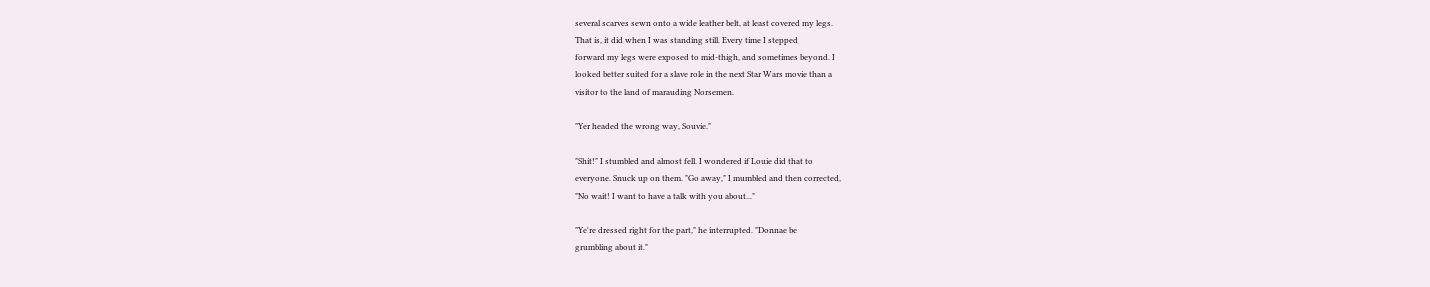several scarves sewn onto a wide leather belt, at least covered my legs.
That is, it did when I was standing still. Every time I stepped
forward my legs were exposed to mid-thigh, and sometimes beyond. I
looked better suited for a slave role in the next Star Wars movie than a
visitor to the land of marauding Norsemen.

"Yer headed the wrong way, Souvie."

"Shit!" I stumbled and almost fell. I wondered if Louie did that to
everyone. Snuck up on them. "Go away," I mumbled and then corrected,
"No wait! I want to have a talk with you about..."

"Ye're dressed right for the part," he interrupted. "Donnae be
grumbling about it."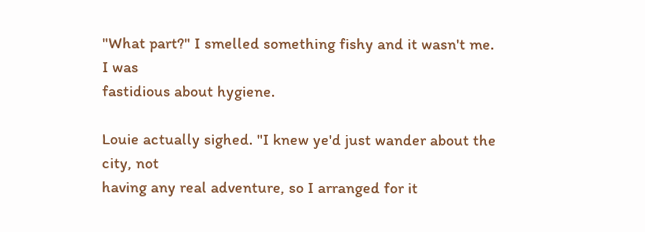"What part?" I smelled something fishy and it wasn't me. I was
fastidious about hygiene.

Louie actually sighed. "I knew ye'd just wander about the city, not
having any real adventure, so I arranged for it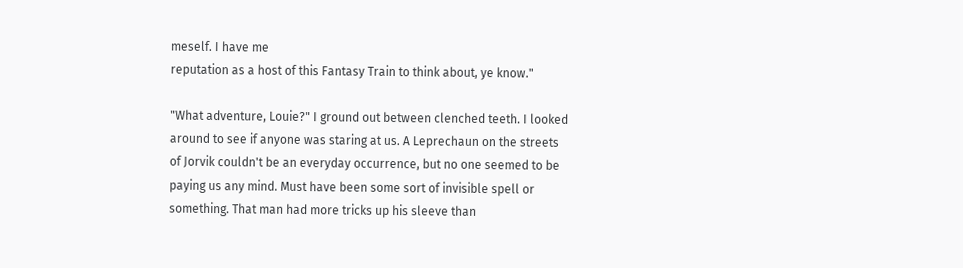meself. I have me
reputation as a host of this Fantasy Train to think about, ye know."

"What adventure, Louie?" I ground out between clenched teeth. I looked
around to see if anyone was staring at us. A Leprechaun on the streets
of Jorvik couldn't be an everyday occurrence, but no one seemed to be
paying us any mind. Must have been some sort of invisible spell or
something. That man had more tricks up his sleeve than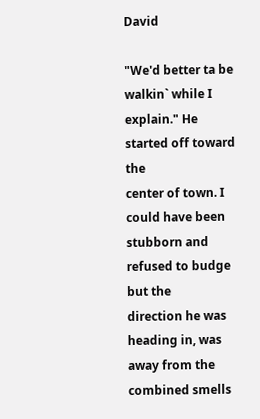David

"We'd better ta be walkin` while I explain." He started off toward the
center of town. I could have been stubborn and refused to budge but the
direction he was heading in, was away from the combined smells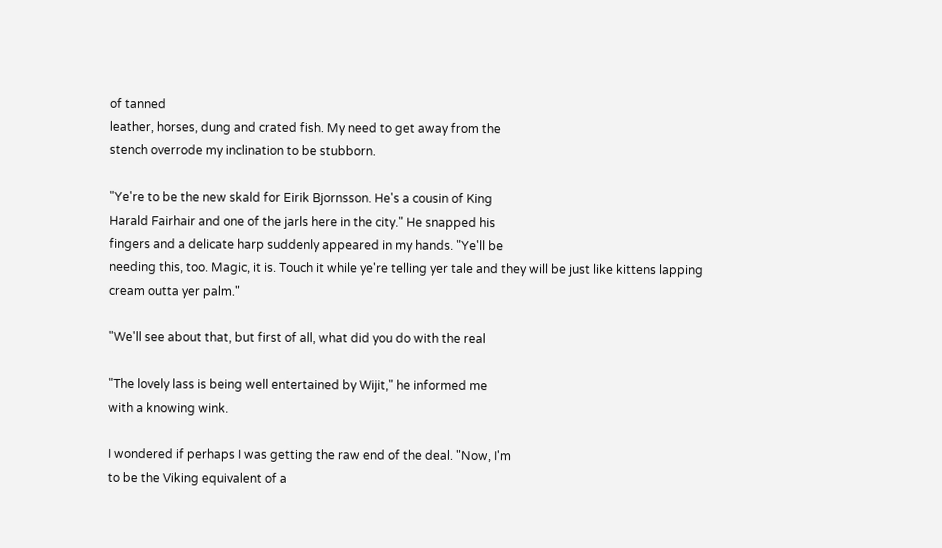of tanned
leather, horses, dung and crated fish. My need to get away from the
stench overrode my inclination to be stubborn.

"Ye're to be the new skald for Eirik Bjornsson. He's a cousin of King
Harald Fairhair and one of the jarls here in the city." He snapped his
fingers and a delicate harp suddenly appeared in my hands. "Ye'll be
needing this, too. Magic, it is. Touch it while ye're telling yer tale and they will be just like kittens lapping cream outta yer palm."

"We'll see about that, but first of all, what did you do with the real

"The lovely lass is being well entertained by Wijit," he informed me
with a knowing wink.

I wondered if perhaps I was getting the raw end of the deal. "Now, I'm
to be the Viking equivalent of a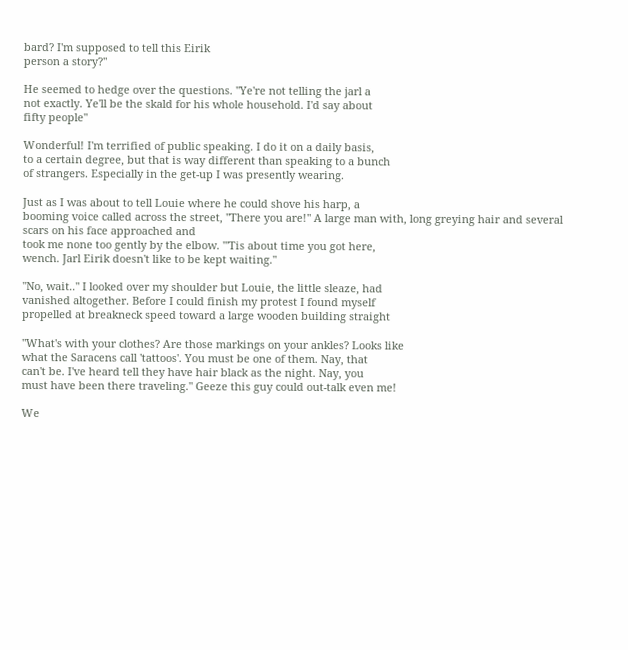bard? I'm supposed to tell this Eirik
person a story?"

He seemed to hedge over the questions. "Ye're not telling the jarl a
not exactly. Ye'll be the skald for his whole household. I'd say about
fifty people"

Wonderful! I'm terrified of public speaking. I do it on a daily basis,
to a certain degree, but that is way different than speaking to a bunch
of strangers. Especially in the get-up I was presently wearing.

Just as I was about to tell Louie where he could shove his harp, a
booming voice called across the street, "There you are!" A large man with, long greying hair and several scars on his face approached and
took me none too gently by the elbow. "'Tis about time you got here,
wench. Jarl Eirik doesn't like to be kept waiting."

"No, wait.." I looked over my shoulder but Louie, the little sleaze, had
vanished altogether. Before I could finish my protest I found myself
propelled at breakneck speed toward a large wooden building straight

"What's with your clothes? Are those markings on your ankles? Looks like
what the Saracens call 'tattoos'. You must be one of them. Nay, that
can't be. I've heard tell they have hair black as the night. Nay, you
must have been there traveling." Geeze this guy could out-talk even me!

We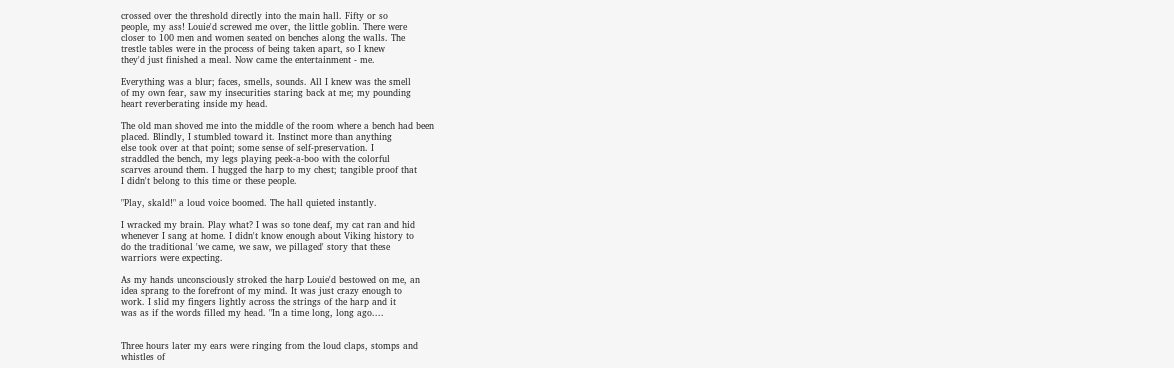crossed over the threshold directly into the main hall. Fifty or so
people, my ass! Louie'd screwed me over, the little goblin. There were
closer to 100 men and women seated on benches along the walls. The
trestle tables were in the process of being taken apart, so I knew
they'd just finished a meal. Now came the entertainment - me.

Everything was a blur; faces, smells, sounds. All I knew was the smell
of my own fear, saw my insecurities staring back at me; my pounding
heart reverberating inside my head.

The old man shoved me into the middle of the room where a bench had been
placed. Blindly, I stumbled toward it. Instinct more than anything
else took over at that point; some sense of self-preservation. I
straddled the bench, my legs playing peek-a-boo with the colorful
scarves around them. I hugged the harp to my chest; tangible proof that
I didn't belong to this time or these people.

"Play, skald!" a loud voice boomed. The hall quieted instantly.

I wracked my brain. Play what? I was so tone deaf, my cat ran and hid
whenever I sang at home. I didn't know enough about Viking history to
do the traditional 'we came, we saw, we pillaged' story that these
warriors were expecting.

As my hands unconsciously stroked the harp Louie'd bestowed on me, an
idea sprang to the forefront of my mind. It was just crazy enough to
work. I slid my fingers lightly across the strings of the harp and it
was as if the words filled my head. "In a time long, long ago....


Three hours later my ears were ringing from the loud claps, stomps and
whistles of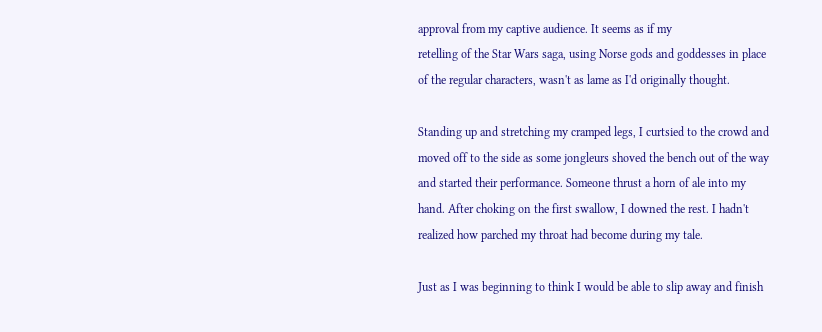approval from my captive audience. It seems as if my
retelling of the Star Wars saga, using Norse gods and goddesses in place
of the regular characters, wasn't as lame as I'd originally thought.

Standing up and stretching my cramped legs, I curtsied to the crowd and
moved off to the side as some jongleurs shoved the bench out of the way
and started their performance. Someone thrust a horn of ale into my
hand. After choking on the first swallow, I downed the rest. I hadn't
realized how parched my throat had become during my tale.

Just as I was beginning to think I would be able to slip away and finish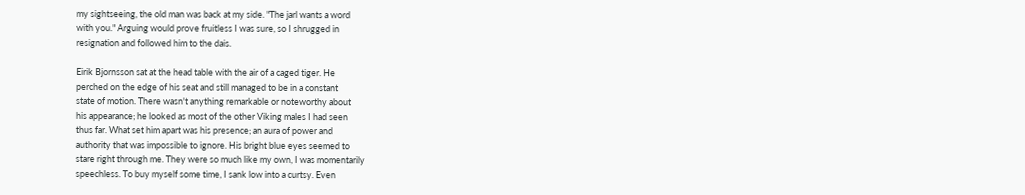my sightseeing, the old man was back at my side. "The jarl wants a word
with you." Arguing would prove fruitless I was sure, so I shrugged in
resignation and followed him to the dais.

Eirik Bjornsson sat at the head table with the air of a caged tiger. He
perched on the edge of his seat and still managed to be in a constant
state of motion. There wasn't anything remarkable or noteworthy about
his appearance; he looked as most of the other Viking males I had seen
thus far. What set him apart was his presence; an aura of power and
authority that was impossible to ignore. His bright blue eyes seemed to
stare right through me. They were so much like my own, I was momentarily
speechless. To buy myself some time, I sank low into a curtsy. Even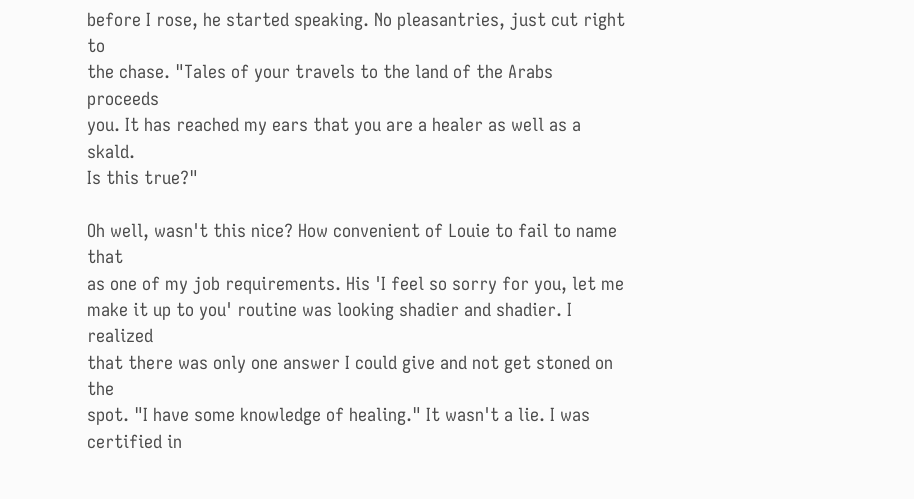before I rose, he started speaking. No pleasantries, just cut right to
the chase. "Tales of your travels to the land of the Arabs proceeds
you. It has reached my ears that you are a healer as well as a skald.
Is this true?"

Oh well, wasn't this nice? How convenient of Louie to fail to name that
as one of my job requirements. His 'I feel so sorry for you, let me
make it up to you' routine was looking shadier and shadier. I realized
that there was only one answer I could give and not get stoned on the
spot. "I have some knowledge of healing." It wasn't a lie. I was
certified in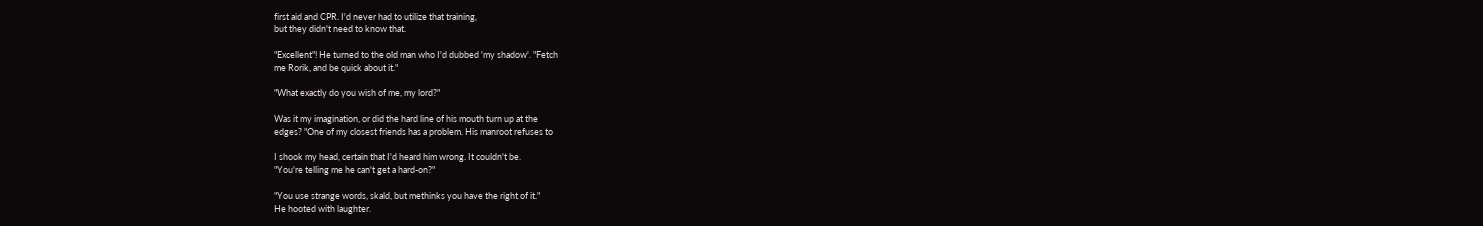first aid and CPR. I'd never had to utilize that training,
but they didn't need to know that.

"Excellent"! He turned to the old man who I'd dubbed 'my shadow'. "Fetch
me Rorik, and be quick about it."

"What exactly do you wish of me, my lord?"

Was it my imagination, or did the hard line of his mouth turn up at the
edges? "One of my closest friends has a problem. His manroot refuses to

I shook my head, certain that I'd heard him wrong. It couldn't be.
"You're telling me he can't get a hard-on?"

"You use strange words, skald, but methinks you have the right of it."
He hooted with laughter.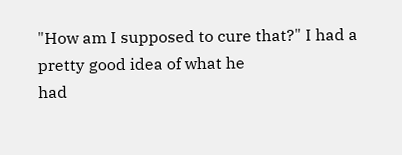"How am I supposed to cure that?" I had a pretty good idea of what he
had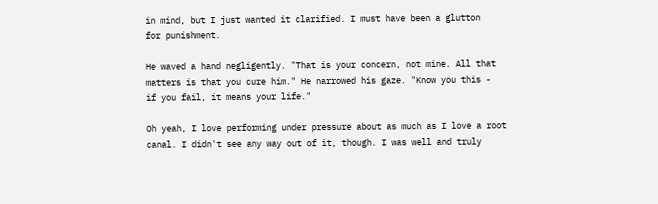in mind, but I just wanted it clarified. I must have been a glutton
for punishment.

He waved a hand negligently. "That is your concern, not mine. All that
matters is that you cure him." He narrowed his gaze. "Know you this -
if you fail, it means your life."

Oh yeah, I love performing under pressure about as much as I love a root
canal. I didn't see any way out of it, though. I was well and truly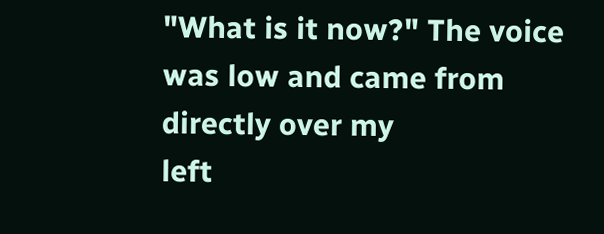"What is it now?" The voice was low and came from directly over my
left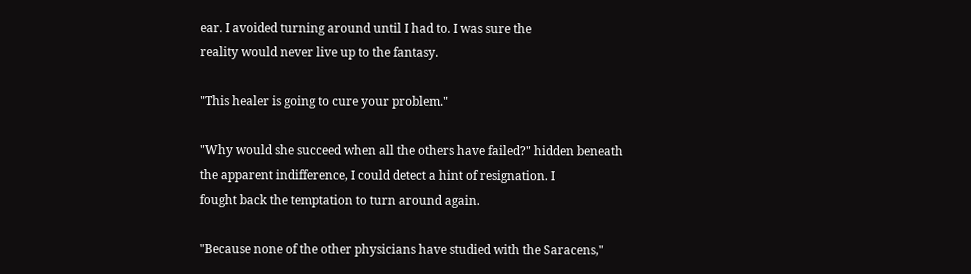ear. I avoided turning around until I had to. I was sure the
reality would never live up to the fantasy.

"This healer is going to cure your problem."

"Why would she succeed when all the others have failed?" hidden beneath
the apparent indifference, I could detect a hint of resignation. I
fought back the temptation to turn around again.

"Because none of the other physicians have studied with the Saracens,"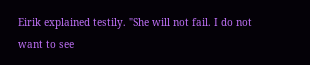Eirik explained testily. "She will not fail. I do not want to see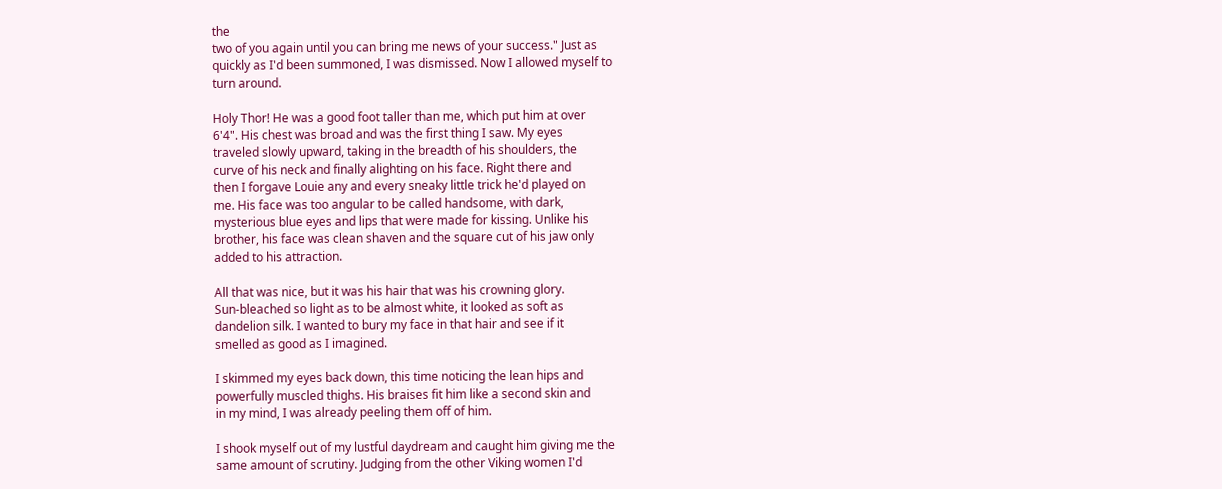the
two of you again until you can bring me news of your success." Just as
quickly as I'd been summoned, I was dismissed. Now I allowed myself to
turn around.

Holy Thor! He was a good foot taller than me, which put him at over
6'4". His chest was broad and was the first thing I saw. My eyes
traveled slowly upward, taking in the breadth of his shoulders, the
curve of his neck and finally alighting on his face. Right there and
then I forgave Louie any and every sneaky little trick he'd played on
me. His face was too angular to be called handsome, with dark,
mysterious blue eyes and lips that were made for kissing. Unlike his
brother, his face was clean shaven and the square cut of his jaw only
added to his attraction.

All that was nice, but it was his hair that was his crowning glory.
Sun-bleached so light as to be almost white, it looked as soft as
dandelion silk. I wanted to bury my face in that hair and see if it
smelled as good as I imagined.

I skimmed my eyes back down, this time noticing the lean hips and
powerfully muscled thighs. His braises fit him like a second skin and
in my mind, I was already peeling them off of him.

I shook myself out of my lustful daydream and caught him giving me the
same amount of scrutiny. Judging from the other Viking women I'd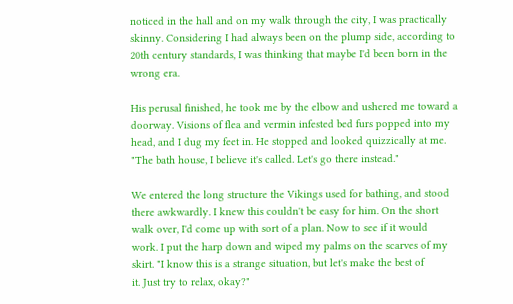noticed in the hall and on my walk through the city, I was practically
skinny. Considering I had always been on the plump side, according to
20th century standards, I was thinking that maybe I'd been born in the
wrong era.

His perusal finished, he took me by the elbow and ushered me toward a
doorway. Visions of flea and vermin infested bed furs popped into my
head, and I dug my feet in. He stopped and looked quizzically at me.
"The bath house, I believe it's called. Let's go there instead."

We entered the long structure the Vikings used for bathing, and stood
there awkwardly. I knew this couldn't be easy for him. On the short
walk over, I'd come up with sort of a plan. Now to see if it would
work. I put the harp down and wiped my palms on the scarves of my
skirt. "I know this is a strange situation, but let's make the best of
it. Just try to relax, okay?"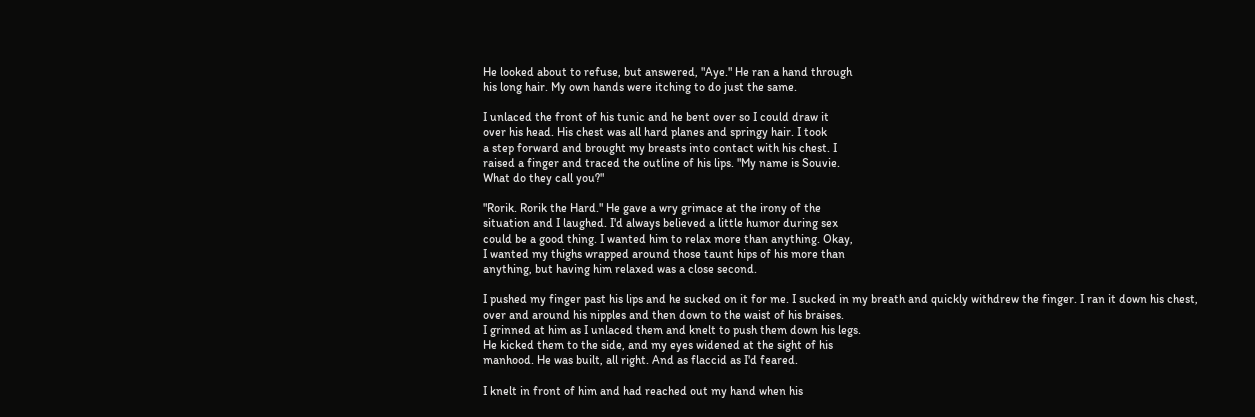He looked about to refuse, but answered, "Aye." He ran a hand through
his long hair. My own hands were itching to do just the same.

I unlaced the front of his tunic and he bent over so I could draw it
over his head. His chest was all hard planes and springy hair. I took
a step forward and brought my breasts into contact with his chest. I
raised a finger and traced the outline of his lips. "My name is Souvie.
What do they call you?"

"Rorik. Rorik the Hard." He gave a wry grimace at the irony of the
situation and I laughed. I'd always believed a little humor during sex
could be a good thing. I wanted him to relax more than anything. Okay,
I wanted my thighs wrapped around those taunt hips of his more than
anything, but having him relaxed was a close second.

I pushed my finger past his lips and he sucked on it for me. I sucked in my breath and quickly withdrew the finger. I ran it down his chest,
over and around his nipples and then down to the waist of his braises.
I grinned at him as I unlaced them and knelt to push them down his legs.
He kicked them to the side, and my eyes widened at the sight of his
manhood. He was built, all right. And as flaccid as I'd feared.

I knelt in front of him and had reached out my hand when his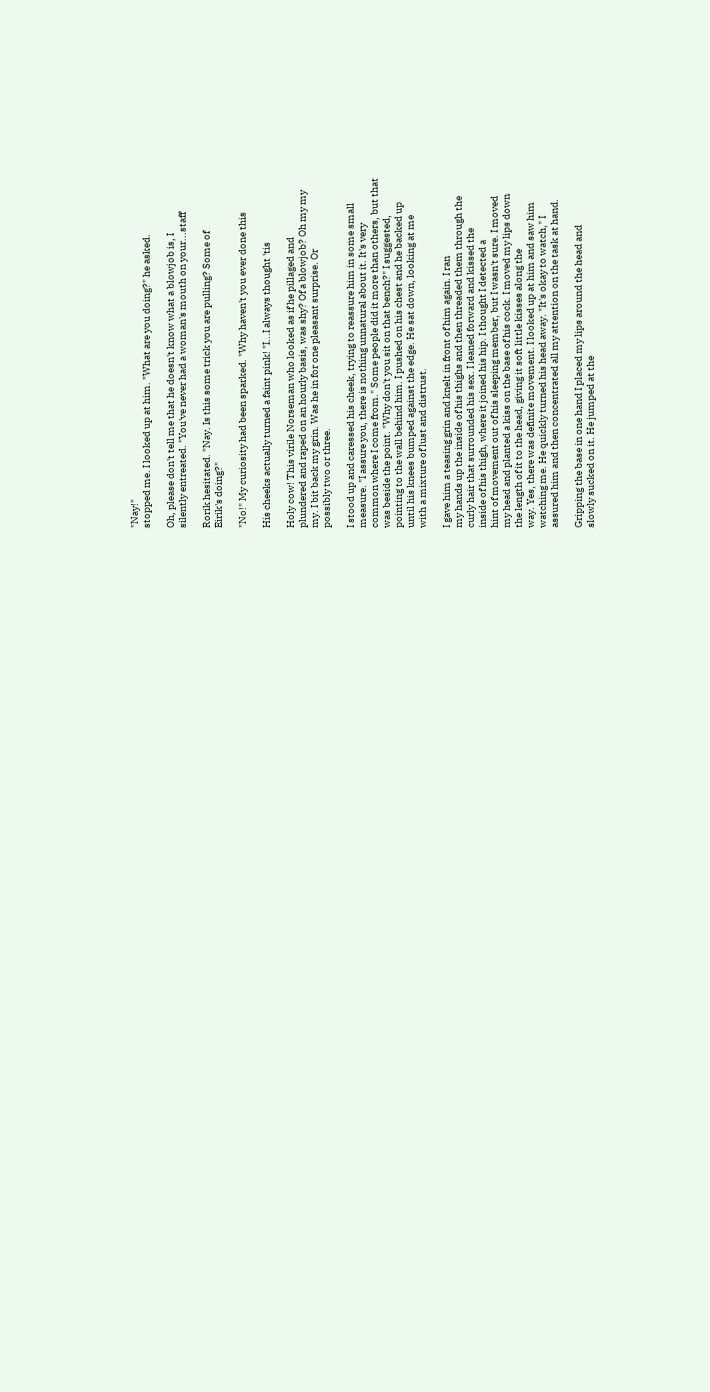"Nay!"
stopped me. I looked up at him. "What are you doing?" he asked.

Oh, please don't tell me that he doesn't know what a blowjob is, I
silently entreated. "You've never had a woman's mouth on your...staff

Rorik hesitated. "Nay. Is this some trick you are pulling? Some of
Eirik's doing?"

"No!" My curiosity had been sparked. "Why haven't you ever done this

His cheeks actually turned a faint pink! "I...I always thought 'tis

Holy cow! This virile Norseman who looked as if he pillaged and
plundered and raped on an hourly basis, was shy? Of a blowjob? Oh my my
my. I bit back my grin. Was he in for one pleasant surprise. Or
possibly two or three.

I stood up and caressed his cheek, trying to reassure him in some small
measure. "I assure you, there is nothing unnatural about it. It's very
common where I come from." Some people did it more than others, but that
was beside the point. "Why don't you sit on that bench?" I suggested,
pointing to the wall behind him. I pushed on his chest and he backed up
until his knees bumped against the edge. He sat down, looking at me
with a mixture of lust and distrust.

I gave him a teasing grin and knelt in front of him again. I ran
my hands up the inside of his thighs and then threaded them through the
curly hair that surrounded his sex. I leaned forward and kissed the
inside of his thigh, where it joined his hip. I thought I detected a
hint of movement out of his sleeping member, but I wasn't sure. I moved
my head and planted a kiss on the base of his cock. I moved my lips down
the length of it to the head, giving it soft little kisses along the
way. Yes, there was definite movement. I looked up at him and saw him
watching me. He quickly turned his head away. "It's okay to watch," I
assured him and then concentrated all my attention on the task at hand.

Gripping the base in one hand I placed my lips around the head and
slowly sucked on it. He jumped at the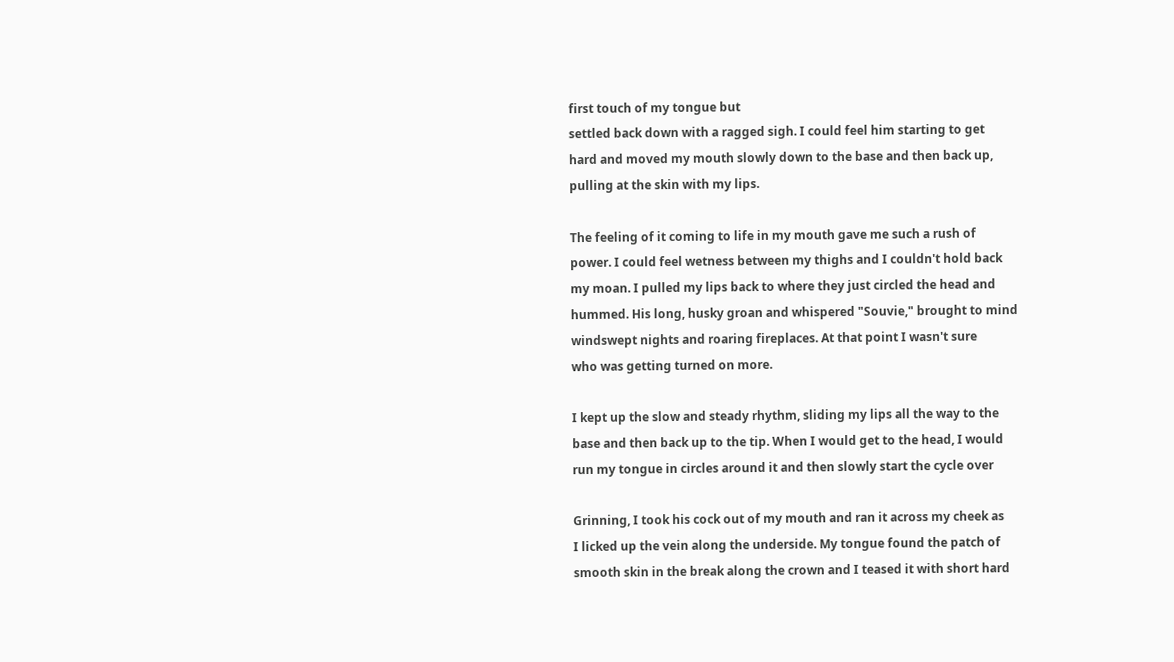first touch of my tongue but
settled back down with a ragged sigh. I could feel him starting to get
hard and moved my mouth slowly down to the base and then back up,
pulling at the skin with my lips.

The feeling of it coming to life in my mouth gave me such a rush of
power. I could feel wetness between my thighs and I couldn't hold back
my moan. I pulled my lips back to where they just circled the head and
hummed. His long, husky groan and whispered "Souvie," brought to mind
windswept nights and roaring fireplaces. At that point I wasn't sure
who was getting turned on more.

I kept up the slow and steady rhythm, sliding my lips all the way to the
base and then back up to the tip. When I would get to the head, I would
run my tongue in circles around it and then slowly start the cycle over

Grinning, I took his cock out of my mouth and ran it across my cheek as
I licked up the vein along the underside. My tongue found the patch of
smooth skin in the break along the crown and I teased it with short hard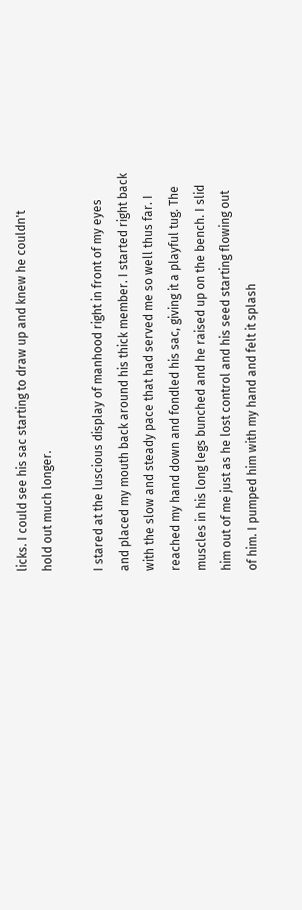licks. I could see his sac starting to draw up and knew he couldn't
hold out much longer.

I stared at the luscious display of manhood right in front of my eyes
and placed my mouth back around his thick member. I started right back
with the slow and steady pace that had served me so well thus far. I
reached my hand down and fondled his sac, giving it a playful tug. The
muscles in his long legs bunched and he raised up on the bench. I slid
him out of me just as he lost control and his seed starting flowing out
of him. I pumped him with my hand and felt it splash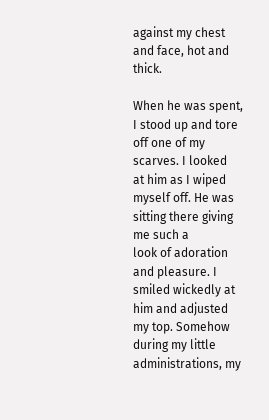against my chest
and face, hot and thick.

When he was spent, I stood up and tore off one of my scarves. I looked
at him as I wiped myself off. He was sitting there giving me such a
look of adoration and pleasure. I smiled wickedly at him and adjusted
my top. Somehow during my little administrations, my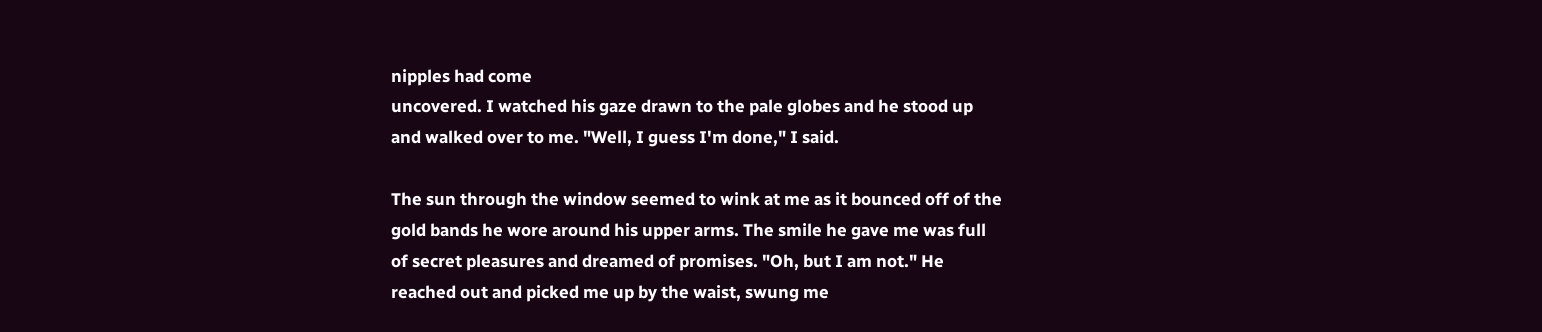nipples had come
uncovered. I watched his gaze drawn to the pale globes and he stood up
and walked over to me. "Well, I guess I'm done," I said.

The sun through the window seemed to wink at me as it bounced off of the
gold bands he wore around his upper arms. The smile he gave me was full
of secret pleasures and dreamed of promises. "Oh, but I am not." He
reached out and picked me up by the waist, swung me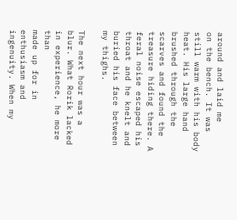around and laid me
on the bench. It was still warm with his body heat. His large hand
brushed through the scarves and found the treasure hiding there. A
feral noise escaped his throat and he knelt and buried his face between
my thighs.

The next hour was a blur. What Rorik lacked in experience, he more than
made up for in enthusiasm and ingenuity. When my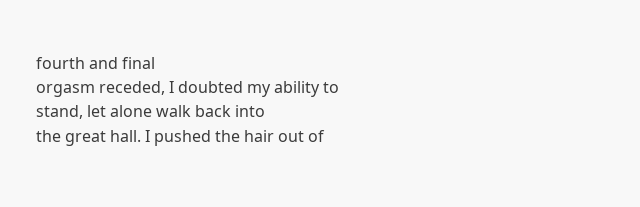fourth and final
orgasm receded, I doubted my ability to stand, let alone walk back into
the great hall. I pushed the hair out of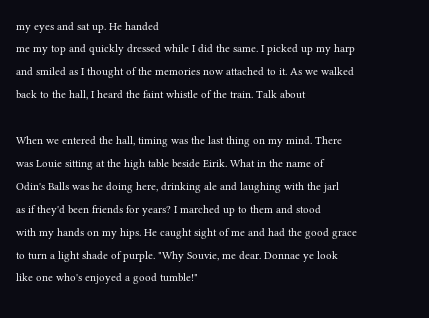my eyes and sat up. He handed
me my top and quickly dressed while I did the same. I picked up my harp
and smiled as I thought of the memories now attached to it. As we walked
back to the hall, I heard the faint whistle of the train. Talk about

When we entered the hall, timing was the last thing on my mind. There
was Louie sitting at the high table beside Eirik. What in the name of
Odin's Balls was he doing here, drinking ale and laughing with the jarl
as if they'd been friends for years? I marched up to them and stood
with my hands on my hips. He caught sight of me and had the good grace
to turn a light shade of purple. "Why Souvie, me dear. Donnae ye look
like one who's enjoyed a good tumble!"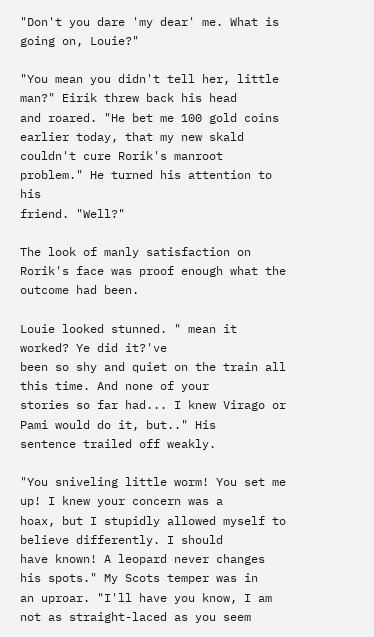"Don't you dare 'my dear' me. What is going on, Louie?"

"You mean you didn't tell her, little man?" Eirik threw back his head
and roared. "He bet me 100 gold coins earlier today, that my new skald
couldn't cure Rorik's manroot problem." He turned his attention to his
friend. "Well?"

The look of manly satisfaction on Rorik's face was proof enough what the
outcome had been.

Louie looked stunned. " mean it worked? Ye did it?'ve
been so shy and quiet on the train all this time. And none of your
stories so far had... I knew Virago or Pami would do it, but.." His
sentence trailed off weakly.

"You sniveling little worm! You set me up! I knew your concern was a
hoax, but I stupidly allowed myself to believe differently. I should
have known! A leopard never changes his spots." My Scots temper was in
an uproar. "I'll have you know, I am not as straight-laced as you seem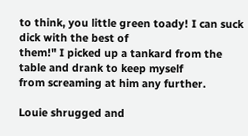to think, you little green toady! I can suck dick with the best of
them!" I picked up a tankard from the table and drank to keep myself
from screaming at him any further.

Louie shrugged and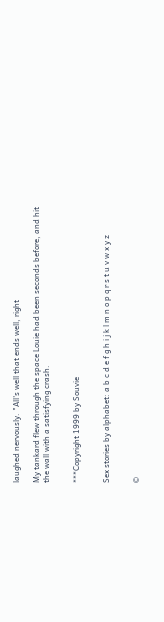laughed nervously. "All's well that ends well, right

My tankard flew through the space Louie had been seconds before, and hit
the wall with a satisfying crash.


***Copyright 1999 by Souvie


Sex stories by alphabet: a b c d e f g h i j k l m n o p q r s t u v w x y z


©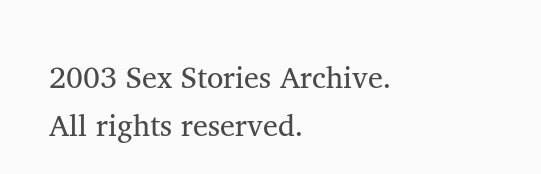2003 Sex Stories Archive. All rights reserved.